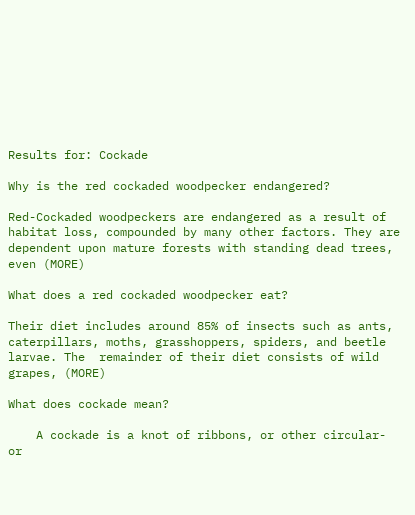Results for: Cockade

Why is the red cockaded woodpecker endangered?

Red-Cockaded woodpeckers are endangered as a result of habitat loss, compounded by many other factors. They are dependent upon mature forests with standing dead trees, even (MORE)

What does a red cockaded woodpecker eat?

Their diet includes around 85% of insects such as ants,  caterpillars, moths, grasshoppers, spiders, and beetle larvae. The  remainder of their diet consists of wild grapes, (MORE)

What does cockade mean?

    A cockade is a knot of ribbons, or other circular- or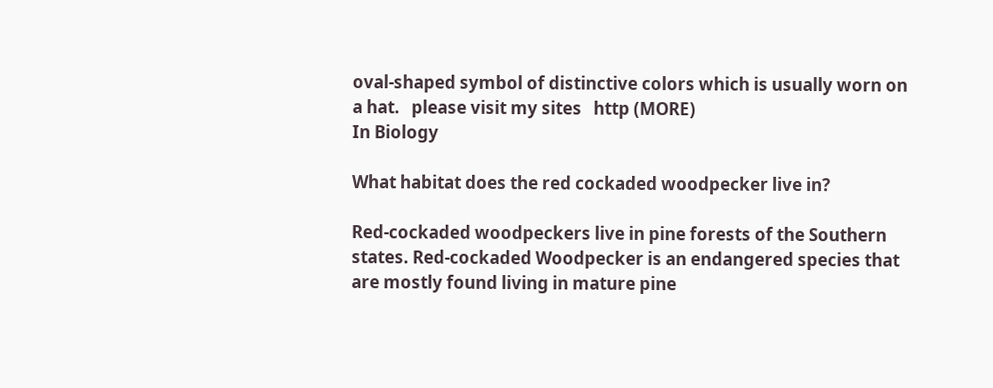oval-shaped symbol of distinctive colors which is usually worn on a hat.   please visit my sites   http (MORE)
In Biology

What habitat does the red cockaded woodpecker live in?

Red-cockaded woodpeckers live in pine forests of the Southern states. Red-cockaded Woodpecker is an endangered species that are mostly found living in mature pine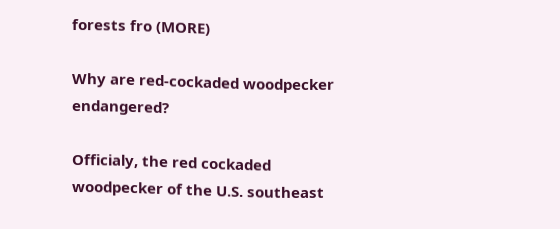forests fro (MORE)

Why are red-cockaded woodpecker endangered?

Officialy, the red cockaded woodpecker of the U.S. southeast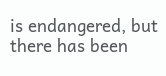is endangered, but there has been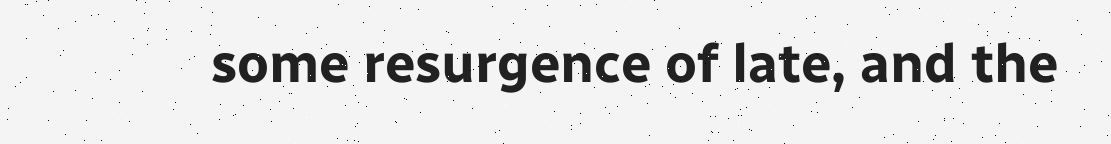some resurgence of late, and the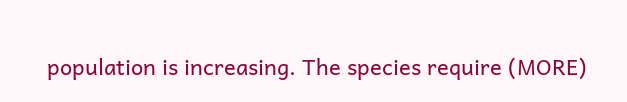population is increasing. The species require (MORE)